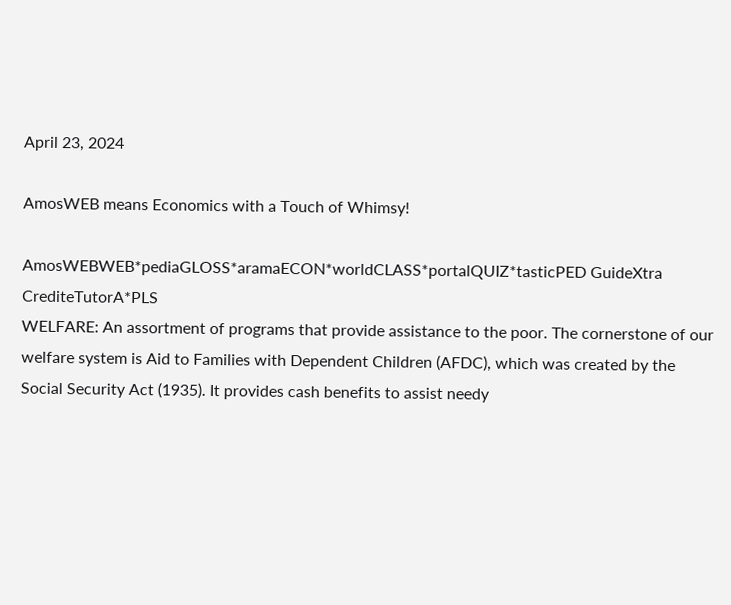April 23, 2024

AmosWEB means Economics with a Touch of Whimsy!

AmosWEBWEB*pediaGLOSS*aramaECON*worldCLASS*portalQUIZ*tasticPED GuideXtra CrediteTutorA*PLS
WELFARE: An assortment of programs that provide assistance to the poor. The cornerstone of our welfare system is Aid to Families with Dependent Children (AFDC), which was created by the Social Security Act (1935). It provides cash benefits to assist needy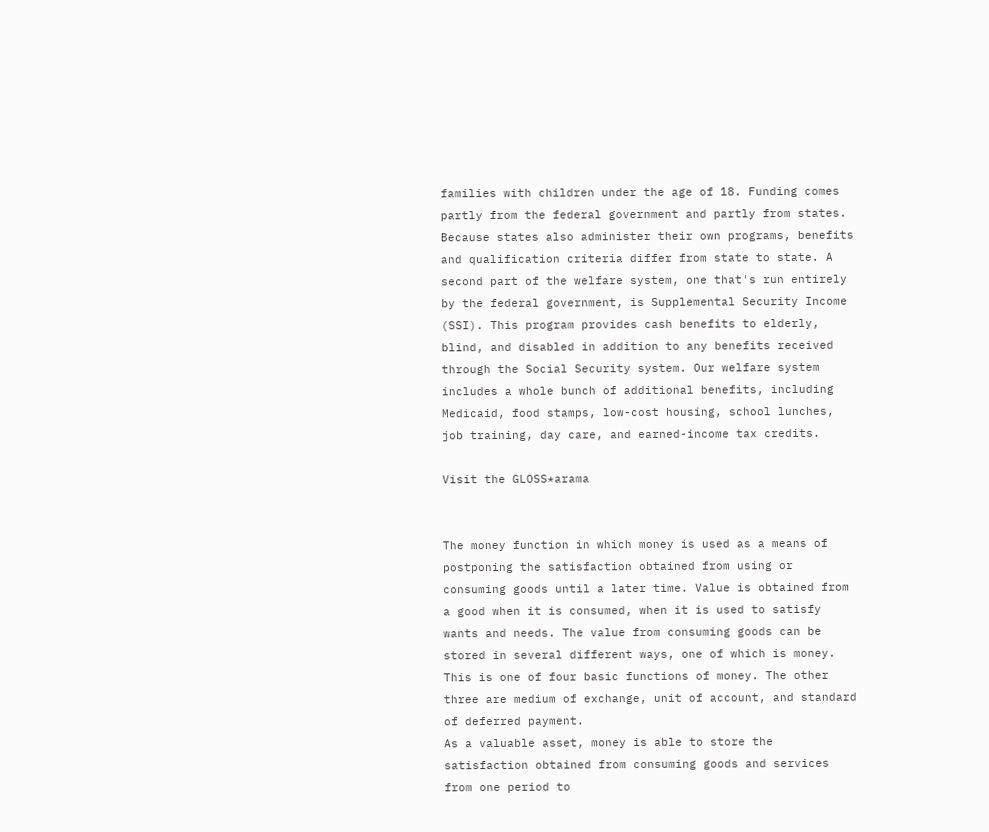families with children under the age of 18. Funding comes partly from the federal government and partly from states. Because states also administer their own programs, benefits and qualification criteria differ from state to state. A second part of the welfare system, one that's run entirely by the federal government, is Supplemental Security Income (SSI). This program provides cash benefits to elderly, blind, and disabled in addition to any benefits received through the Social Security system. Our welfare system includes a whole bunch of additional benefits, including Medicaid, food stamps, low-cost housing, school lunches, job training, day care, and earned-income tax credits.

Visit the GLOSS*arama


The money function in which money is used as a means of postponing the satisfaction obtained from using or consuming goods until a later time. Value is obtained from a good when it is consumed, when it is used to satisfy wants and needs. The value from consuming goods can be stored in several different ways, one of which is money. This is one of four basic functions of money. The other three are medium of exchange, unit of account, and standard of deferred payment.
As a valuable asset, money is able to store the satisfaction obtained from consuming goods and services from one period to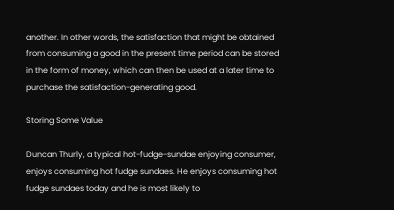another. In other words, the satisfaction that might be obtained from consuming a good in the present time period can be stored in the form of money, which can then be used at a later time to purchase the satisfaction-generating good.

Storing Some Value

Duncan Thurly, a typical hot-fudge-sundae enjoying consumer, enjoys consuming hot fudge sundaes. He enjoys consuming hot fudge sundaes today and he is most likely to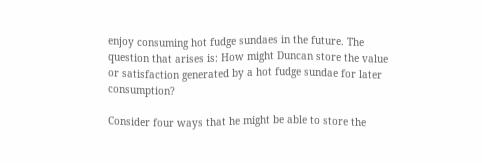enjoy consuming hot fudge sundaes in the future. The question that arises is: How might Duncan store the value or satisfaction generated by a hot fudge sundae for later consumption?

Consider four ways that he might be able to store the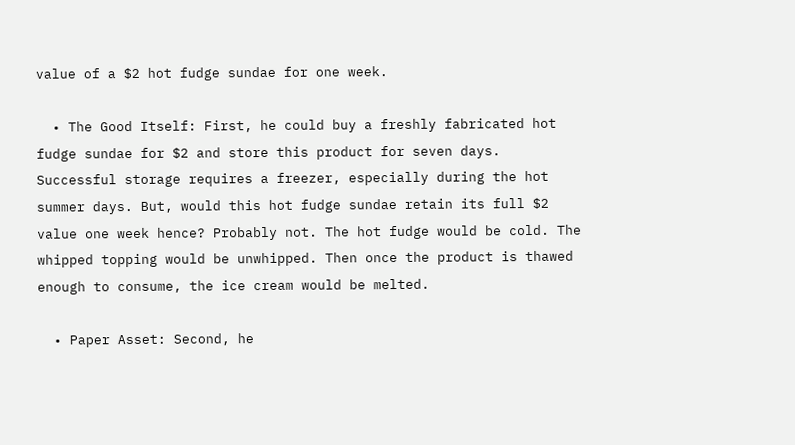value of a $2 hot fudge sundae for one week.

  • The Good Itself: First, he could buy a freshly fabricated hot fudge sundae for $2 and store this product for seven days. Successful storage requires a freezer, especially during the hot summer days. But, would this hot fudge sundae retain its full $2 value one week hence? Probably not. The hot fudge would be cold. The whipped topping would be unwhipped. Then once the product is thawed enough to consume, the ice cream would be melted.

  • Paper Asset: Second, he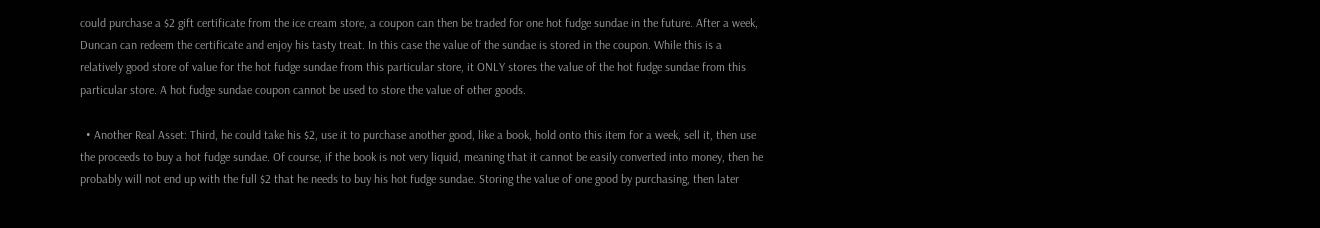could purchase a $2 gift certificate from the ice cream store, a coupon can then be traded for one hot fudge sundae in the future. After a week, Duncan can redeem the certificate and enjoy his tasty treat. In this case the value of the sundae is stored in the coupon. While this is a relatively good store of value for the hot fudge sundae from this particular store, it ONLY stores the value of the hot fudge sundae from this particular store. A hot fudge sundae coupon cannot be used to store the value of other goods.

  • Another Real Asset: Third, he could take his $2, use it to purchase another good, like a book, hold onto this item for a week, sell it, then use the proceeds to buy a hot fudge sundae. Of course, if the book is not very liquid, meaning that it cannot be easily converted into money, then he probably will not end up with the full $2 that he needs to buy his hot fudge sundae. Storing the value of one good by purchasing, then later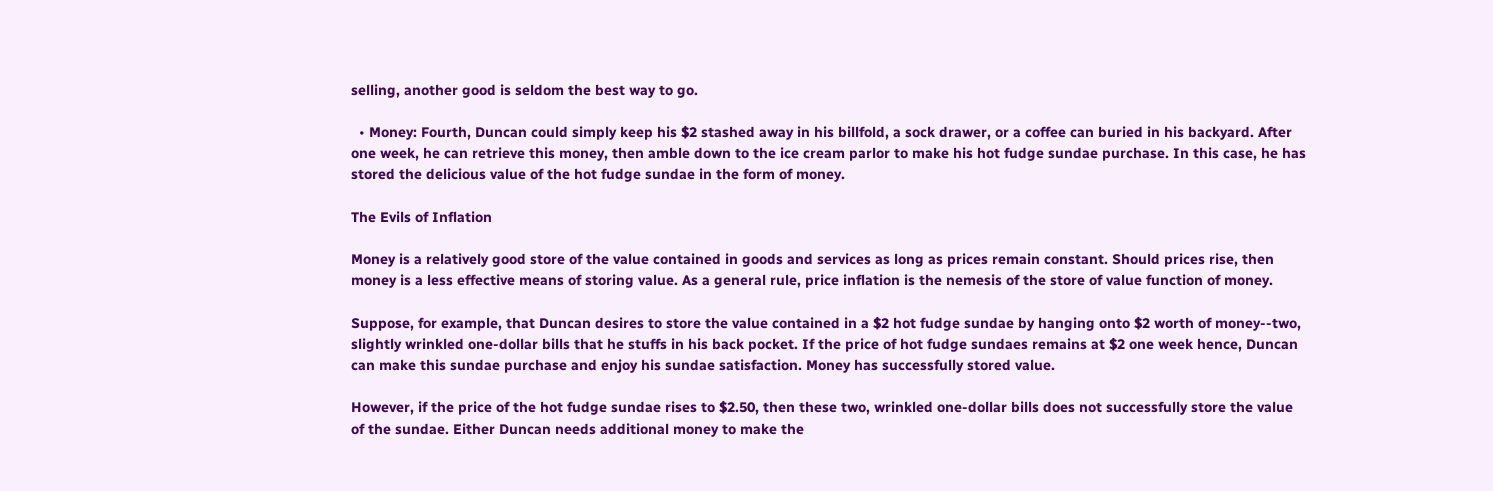selling, another good is seldom the best way to go.

  • Money: Fourth, Duncan could simply keep his $2 stashed away in his billfold, a sock drawer, or a coffee can buried in his backyard. After one week, he can retrieve this money, then amble down to the ice cream parlor to make his hot fudge sundae purchase. In this case, he has stored the delicious value of the hot fudge sundae in the form of money.

The Evils of Inflation

Money is a relatively good store of the value contained in goods and services as long as prices remain constant. Should prices rise, then money is a less effective means of storing value. As a general rule, price inflation is the nemesis of the store of value function of money.

Suppose, for example, that Duncan desires to store the value contained in a $2 hot fudge sundae by hanging onto $2 worth of money--two, slightly wrinkled one-dollar bills that he stuffs in his back pocket. If the price of hot fudge sundaes remains at $2 one week hence, Duncan can make this sundae purchase and enjoy his sundae satisfaction. Money has successfully stored value.

However, if the price of the hot fudge sundae rises to $2.50, then these two, wrinkled one-dollar bills does not successfully store the value of the sundae. Either Duncan needs additional money to make the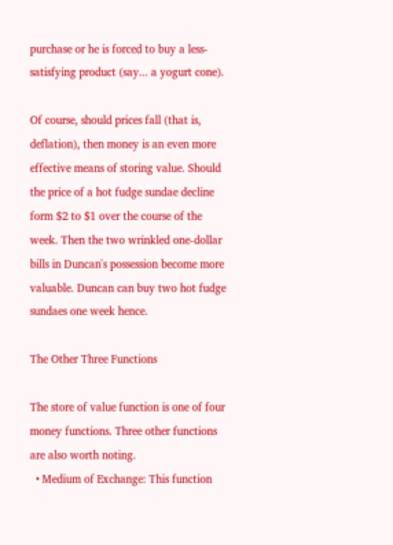purchase or he is forced to buy a less-satisfying product (say... a yogurt cone).

Of course, should prices fall (that is, deflation), then money is an even more effective means of storing value. Should the price of a hot fudge sundae decline form $2 to $1 over the course of the week. Then the two wrinkled one-dollar bills in Duncan's possession become more valuable. Duncan can buy two hot fudge sundaes one week hence.

The Other Three Functions

The store of value function is one of four money functions. Three other functions are also worth noting.
  • Medium of Exchange: This function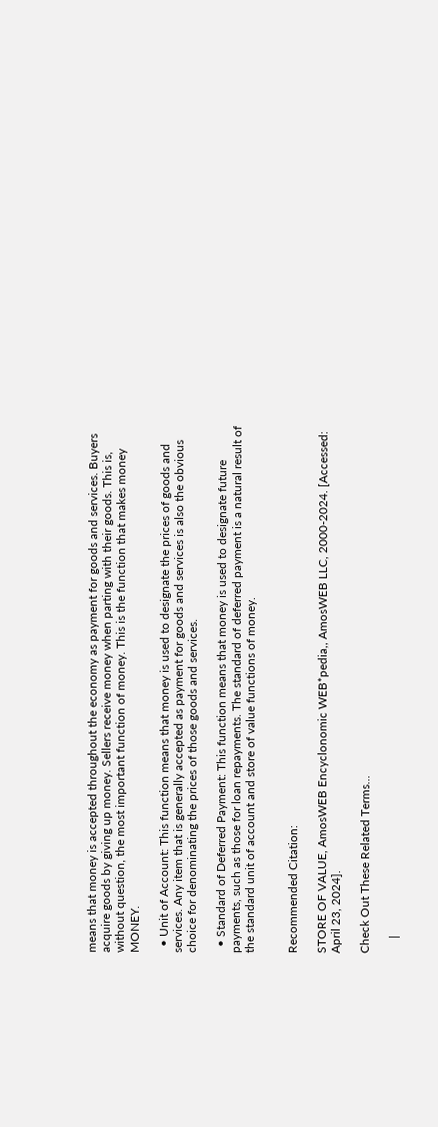means that money is accepted throughout the economy as payment for goods and services. Buyers acquire goods by giving up money. Sellers receive money when parting with their goods. This is, without question, the most important function of money. This is the function that makes money MONEY.

  • Unit of Account: This function means that money is used to designate the prices of goods and services. Any item that is generally accepted as payment for goods and services is also the obvious choice for denominating the prices of those goods and services.

  • Standard of Deferred Payment: This function means that money is used to designate future payments, such as those for loan repayments. The standard of deferred payment is a natural result of the standard unit of account and store of value functions of money.


Recommended Citation:

STORE OF VALUE, AmosWEB Encyclonomic WEB*pedia,, AmosWEB LLC, 2000-2024. [Accessed: April 23, 2024].

Check Out These Related Terms...

     |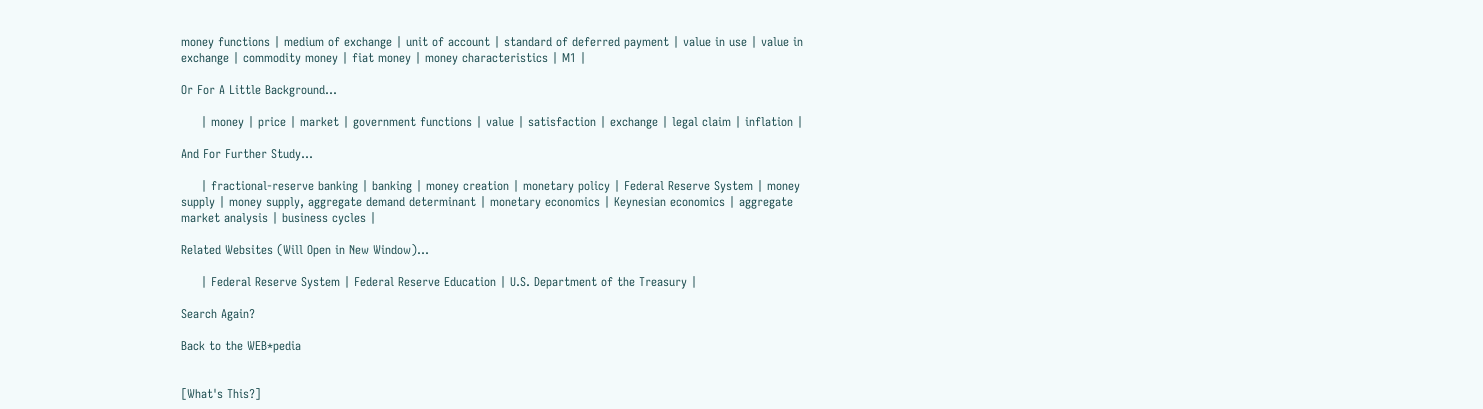money functions | medium of exchange | unit of account | standard of deferred payment | value in use | value in exchange | commodity money | fiat money | money characteristics | M1 |

Or For A Little Background...

     | money | price | market | government functions | value | satisfaction | exchange | legal claim | inflation |

And For Further Study...

     | fractional-reserve banking | banking | money creation | monetary policy | Federal Reserve System | money supply | money supply, aggregate demand determinant | monetary economics | Keynesian economics | aggregate market analysis | business cycles |

Related Websites (Will Open in New Window)...

     | Federal Reserve System | Federal Reserve Education | U.S. Department of the Treasury |

Search Again?

Back to the WEB*pedia


[What's This?]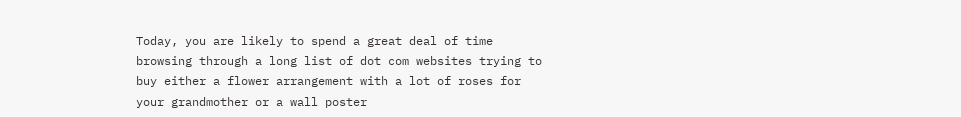Today, you are likely to spend a great deal of time browsing through a long list of dot com websites trying to buy either a flower arrangement with a lot of roses for your grandmother or a wall poster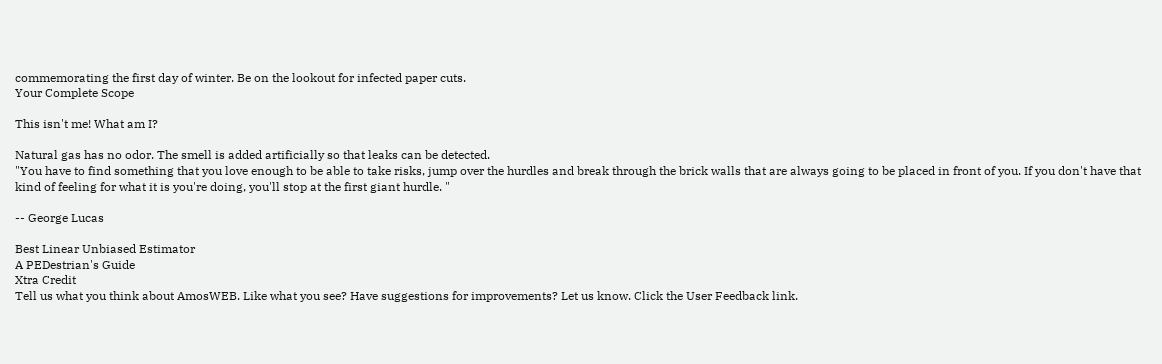commemorating the first day of winter. Be on the lookout for infected paper cuts.
Your Complete Scope

This isn't me! What am I?

Natural gas has no odor. The smell is added artificially so that leaks can be detected.
"You have to find something that you love enough to be able to take risks, jump over the hurdles and break through the brick walls that are always going to be placed in front of you. If you don't have that kind of feeling for what it is you're doing, you'll stop at the first giant hurdle. "

-- George Lucas

Best Linear Unbiased Estimator
A PEDestrian's Guide
Xtra Credit
Tell us what you think about AmosWEB. Like what you see? Have suggestions for improvements? Let us know. Click the User Feedback link.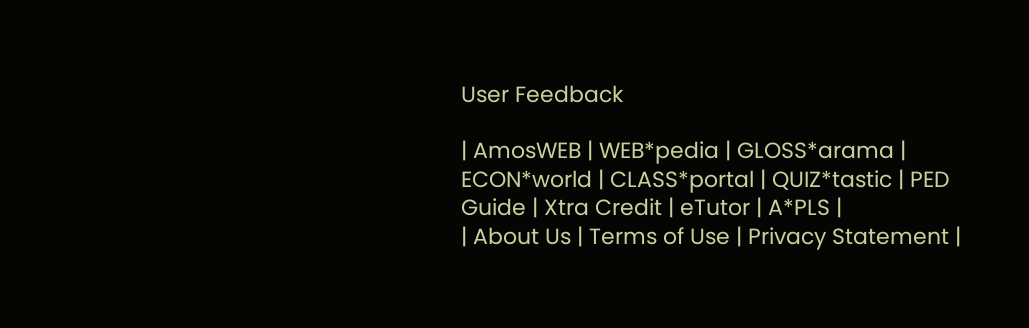User Feedback

| AmosWEB | WEB*pedia | GLOSS*arama | ECON*world | CLASS*portal | QUIZ*tastic | PED Guide | Xtra Credit | eTutor | A*PLS |
| About Us | Terms of Use | Privacy Statement |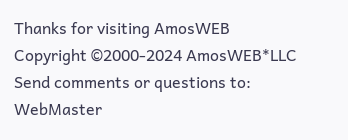Thanks for visiting AmosWEB
Copyright ©2000-2024 AmosWEB*LLC
Send comments or questions to: WebMaster